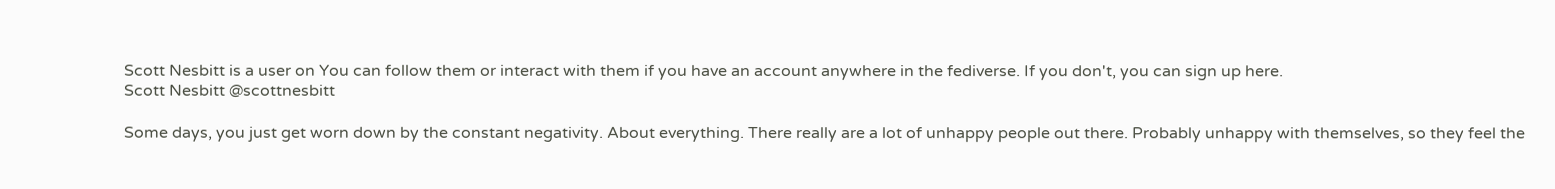Scott Nesbitt is a user on You can follow them or interact with them if you have an account anywhere in the fediverse. If you don't, you can sign up here.
Scott Nesbitt @scottnesbitt

Some days, you just get worn down by the constant negativity. About everything. There really are a lot of unhappy people out there. Probably unhappy with themselves, so they feel the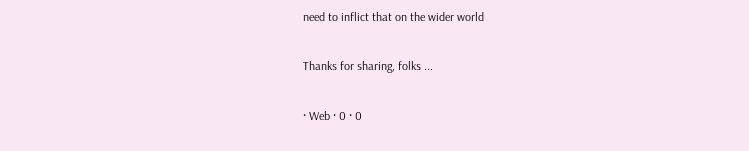need to inflict that on the wider world

Thanks for sharing, folks ...

· Web · 0 · 0